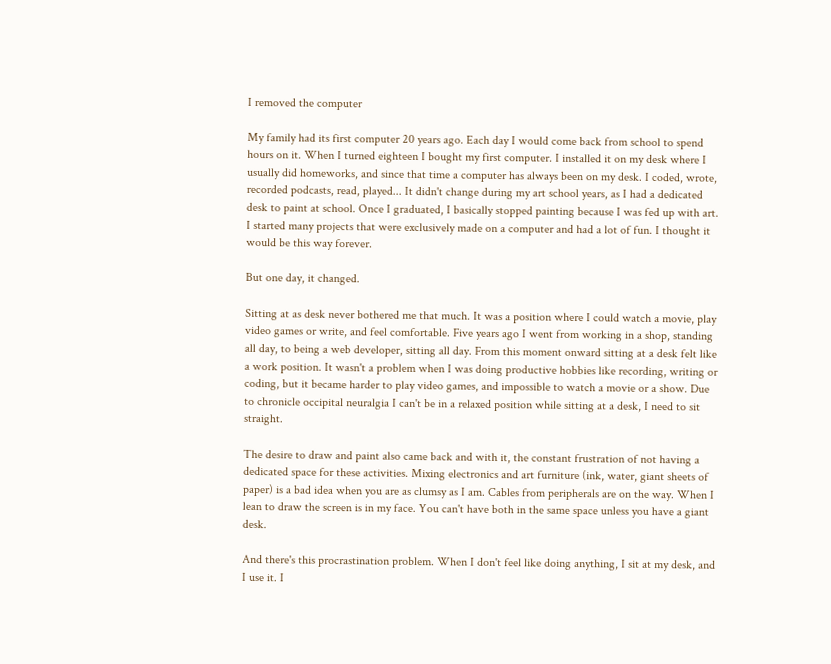I removed the computer

My family had its first computer 20 years ago. Each day I would come back from school to spend hours on it. When I turned eighteen I bought my first computer. I installed it on my desk where I usually did homeworks, and since that time a computer has always been on my desk. I coded, wrote, recorded podcasts, read, played... It didn't change during my art school years, as I had a dedicated desk to paint at school. Once I graduated, I basically stopped painting because I was fed up with art. I started many projects that were exclusively made on a computer and had a lot of fun. I thought it would be this way forever.

But one day, it changed.

Sitting at as desk never bothered me that much. It was a position where I could watch a movie, play video games or write, and feel comfortable. Five years ago I went from working in a shop, standing all day, to being a web developer, sitting all day. From this moment onward sitting at a desk felt like a work position. It wasn't a problem when I was doing productive hobbies like recording, writing or coding, but it became harder to play video games, and impossible to watch a movie or a show. Due to chronicle occipital neuralgia I can't be in a relaxed position while sitting at a desk, I need to sit straight.

The desire to draw and paint also came back and with it, the constant frustration of not having a dedicated space for these activities. Mixing electronics and art furniture (ink, water, giant sheets of paper) is a bad idea when you are as clumsy as I am. Cables from peripherals are on the way. When I lean to draw the screen is in my face. You can't have both in the same space unless you have a giant desk.

And there's this procrastination problem. When I don't feel like doing anything, I sit at my desk, and I use it. I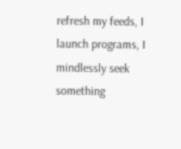refresh my feeds, I launch programs, I mindlessly seek something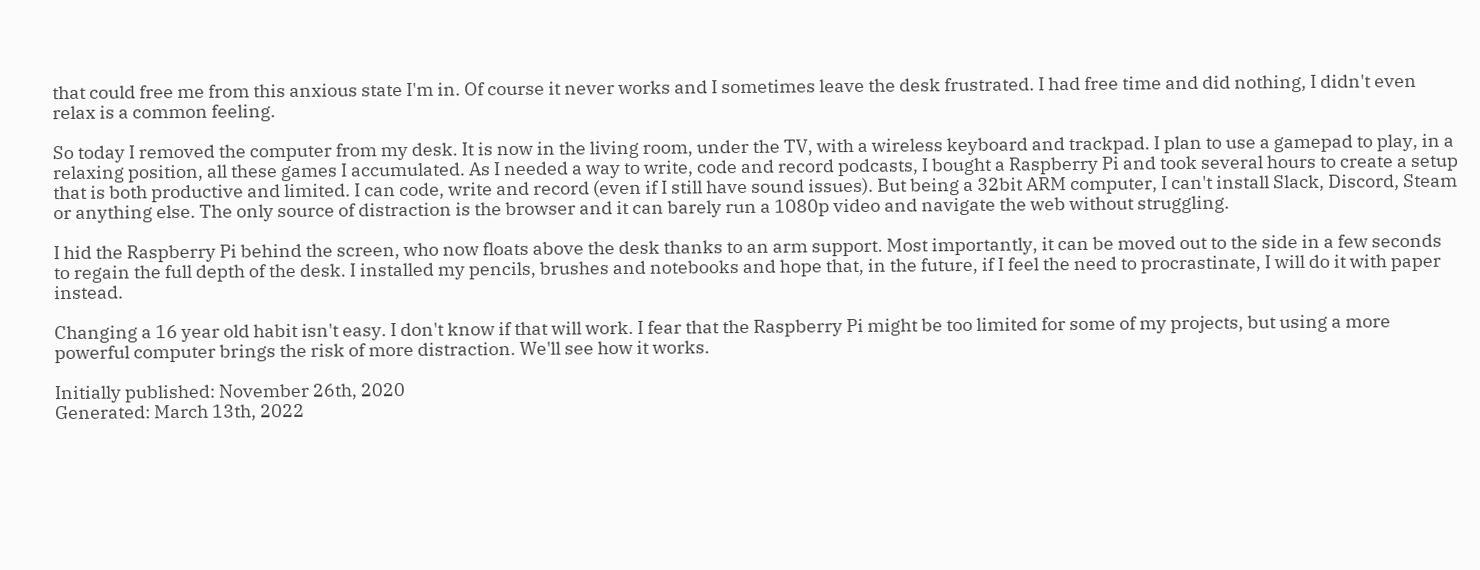that could free me from this anxious state I'm in. Of course it never works and I sometimes leave the desk frustrated. I had free time and did nothing, I didn't even relax is a common feeling.

So today I removed the computer from my desk. It is now in the living room, under the TV, with a wireless keyboard and trackpad. I plan to use a gamepad to play, in a relaxing position, all these games I accumulated. As I needed a way to write, code and record podcasts, I bought a Raspberry Pi and took several hours to create a setup that is both productive and limited. I can code, write and record (even if I still have sound issues). But being a 32bit ARM computer, I can't install Slack, Discord, Steam or anything else. The only source of distraction is the browser and it can barely run a 1080p video and navigate the web without struggling.

I hid the Raspberry Pi behind the screen, who now floats above the desk thanks to an arm support. Most importantly, it can be moved out to the side in a few seconds to regain the full depth of the desk. I installed my pencils, brushes and notebooks and hope that, in the future, if I feel the need to procrastinate, I will do it with paper instead.

Changing a 16 year old habit isn't easy. I don't know if that will work. I fear that the Raspberry Pi might be too limited for some of my projects, but using a more powerful computer brings the risk of more distraction. We'll see how it works.

Initially published: November 26th, 2020
Generated: March 13th, 2022